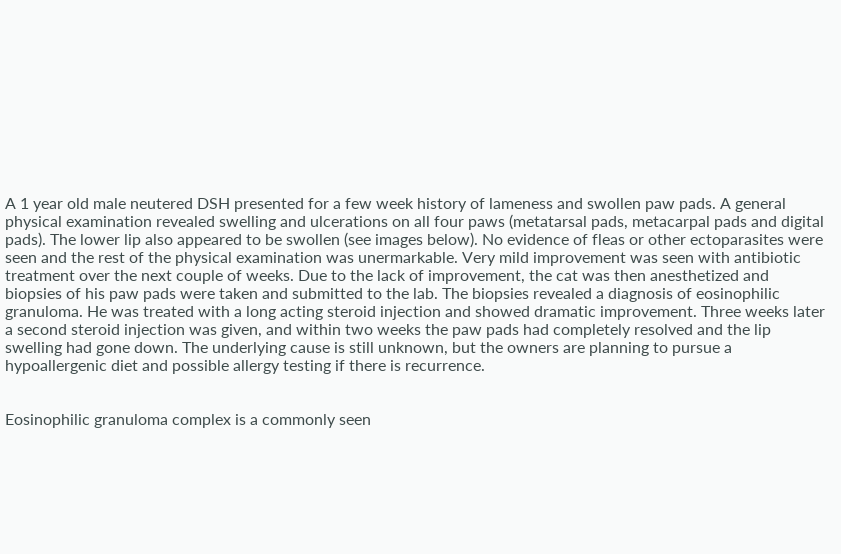A 1 year old male neutered DSH presented for a few week history of lameness and swollen paw pads. A general physical examination revealed swelling and ulcerations on all four paws (metatarsal pads, metacarpal pads and digital pads). The lower lip also appeared to be swollen (see images below). No evidence of fleas or other ectoparasites were seen and the rest of the physical examination was unermarkable. Very mild improvement was seen with antibiotic treatment over the next couple of weeks. Due to the lack of improvement, the cat was then anesthetized and biopsies of his paw pads were taken and submitted to the lab. The biopsies revealed a diagnosis of eosinophilic granuloma. He was treated with a long acting steroid injection and showed dramatic improvement. Three weeks later a second steroid injection was given, and within two weeks the paw pads had completely resolved and the lip swelling had gone down. The underlying cause is still unknown, but the owners are planning to pursue a hypoallergenic diet and possible allergy testing if there is recurrence.


Eosinophilic granuloma complex is a commonly seen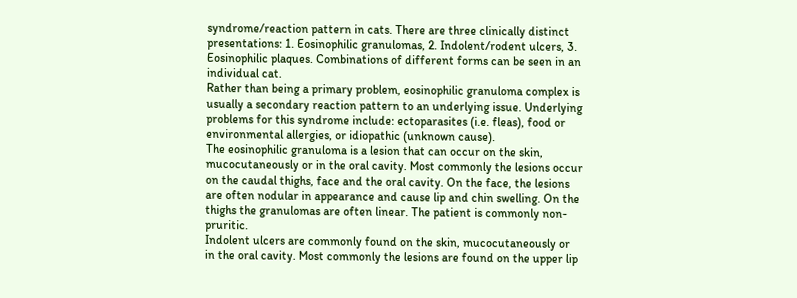syndrome/reaction pattern in cats. There are three clinically distinct presentations: 1. Eosinophilic granulomas, 2. Indolent/rodent ulcers, 3. Eosinophilic plaques. Combinations of different forms can be seen in an individual cat.
Rather than being a primary problem, eosinophilic granuloma complex is usually a secondary reaction pattern to an underlying issue. Underlying problems for this syndrome include: ectoparasites (i.e. fleas), food or environmental allergies, or idiopathic (unknown cause).
The eosinophilic granuloma is a lesion that can occur on the skin, mucocutaneously or in the oral cavity. Most commonly the lesions occur on the caudal thighs, face and the oral cavity. On the face, the lesions are often nodular in appearance and cause lip and chin swelling. On the thighs the granulomas are often linear. The patient is commonly non-pruritic.
Indolent ulcers are commonly found on the skin, mucocutaneously or in the oral cavity. Most commonly the lesions are found on the upper lip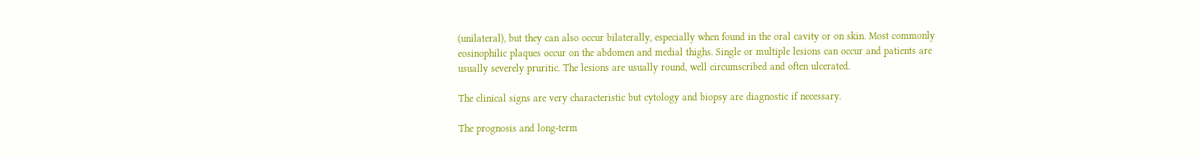(unilateral), but they can also occur bilaterally, especially when found in the oral cavity or on skin. Most commonly eosinophilic plaques occur on the abdomen and medial thighs. Single or multiple lesions can occur and patients are usually severely pruritic. The lesions are usually round, well circumscribed and often ulcerated.

The clinical signs are very characteristic but cytology and biopsy are diagnostic if necessary.

The prognosis and long-term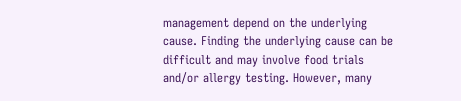management depend on the underlying cause. Finding the underlying cause can be difficult and may involve food trials and/or allergy testing. However, many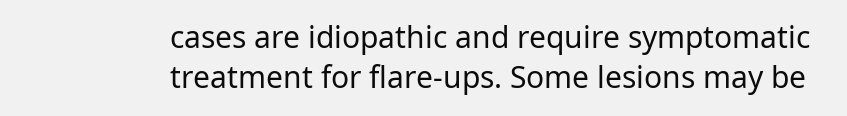cases are idiopathic and require symptomatic treatment for flare-ups. Some lesions may be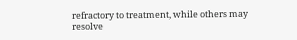refractory to treatment, while others may resolve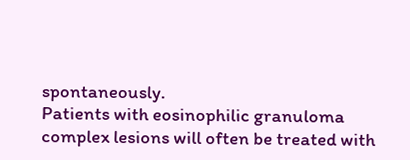spontaneously.
Patients with eosinophilic granuloma complex lesions will often be treated with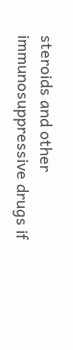steroids and other immunosuppressive drugs if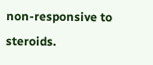non-responsive to steroids.